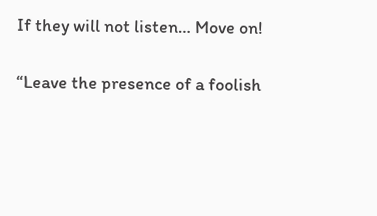If they will not listen… Move on!

“Leave the presence of a foolish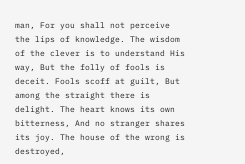man, For you shall not perceive the lips of knowledge. The wisdom of the clever is to understand His way, But the folly of fools is deceit. Fools scoff at guilt, But among the straight there is delight. The heart knows its own bitterness, And no stranger shares its joy. The house of the wrong is destroyed,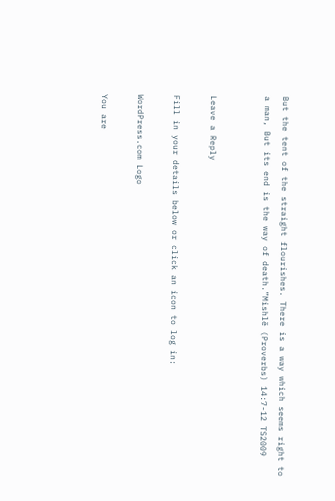But the tent of the straight flourishes. There is a way which seems right to a man, But its end is the way of death.”Mishlĕ (Proverbs) 14:7-12 TS2009


Leave a Reply

Fill in your details below or click an icon to log in:

WordPress.com Logo

You are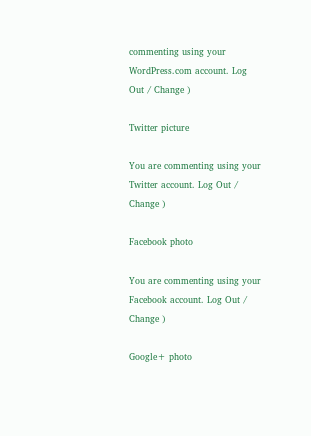commenting using your WordPress.com account. Log Out / Change )

Twitter picture

You are commenting using your Twitter account. Log Out / Change )

Facebook photo

You are commenting using your Facebook account. Log Out / Change )

Google+ photo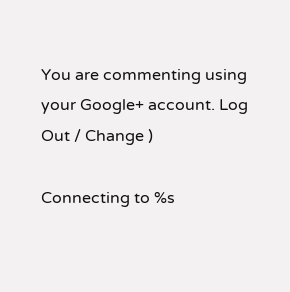You are commenting using your Google+ account. Log Out / Change )

Connecting to %s